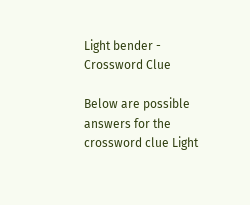Light bender - Crossword Clue

Below are possible answers for the crossword clue Light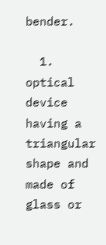bender.

  1. optical device having a triangular shape and made of glass or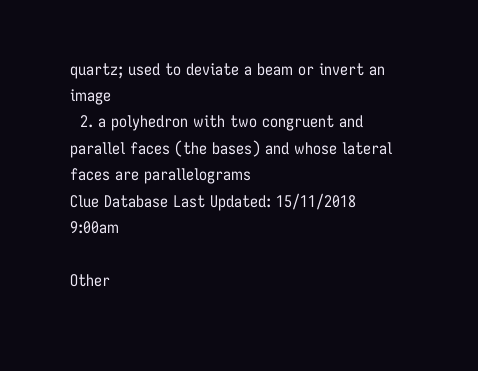quartz; used to deviate a beam or invert an image
  2. a polyhedron with two congruent and parallel faces (the bases) and whose lateral faces are parallelograms
Clue Database Last Updated: 15/11/2018 9:00am

Other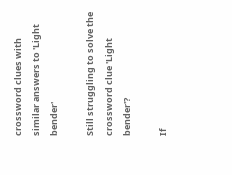crossword clues with similar answers to 'Light bender'

Still struggling to solve the crossword clue 'Light bender'?

If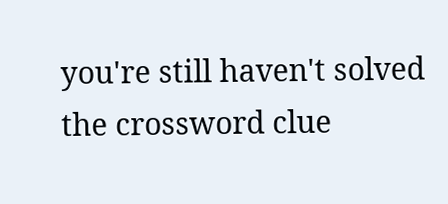you're still haven't solved the crossword clue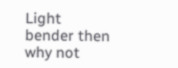Light bender then why not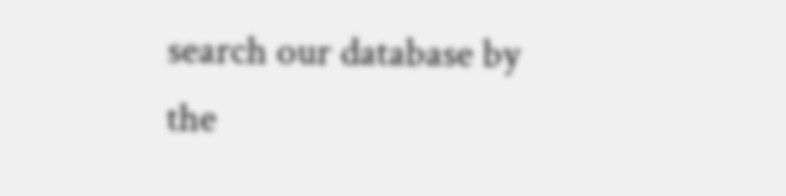search our database by the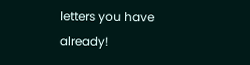letters you have already!